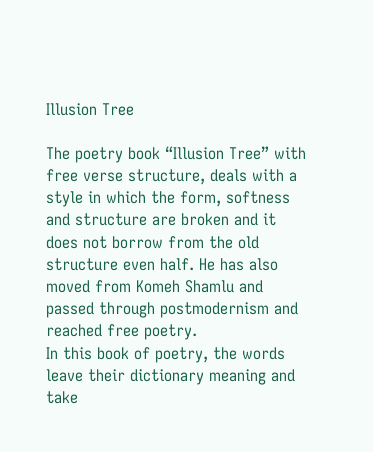Illusion Tree

The poetry book “Illusion Tree” with free verse structure, deals with a style in which the form, softness and structure are broken and it does not borrow from the old structure even half. He has also moved from Komeh Shamlu and passed through postmodernism and reached free poetry.
In this book of poetry, the words leave their dictionary meaning and take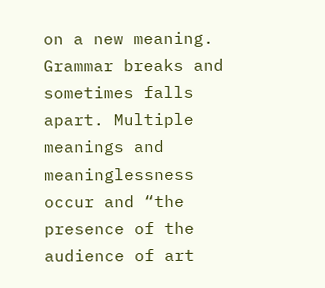on a new meaning. Grammar breaks and sometimes falls apart. Multiple meanings and meaninglessness occur and “the presence of the audience of art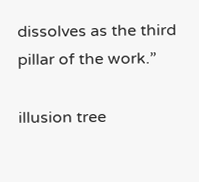dissolves as the third pillar of the work.”

illusion tree